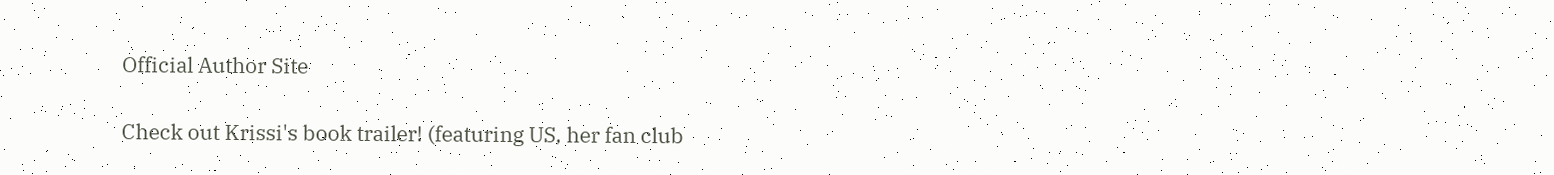Official Author Site

Check out Krissi's book trailer! (featuring US, her fan club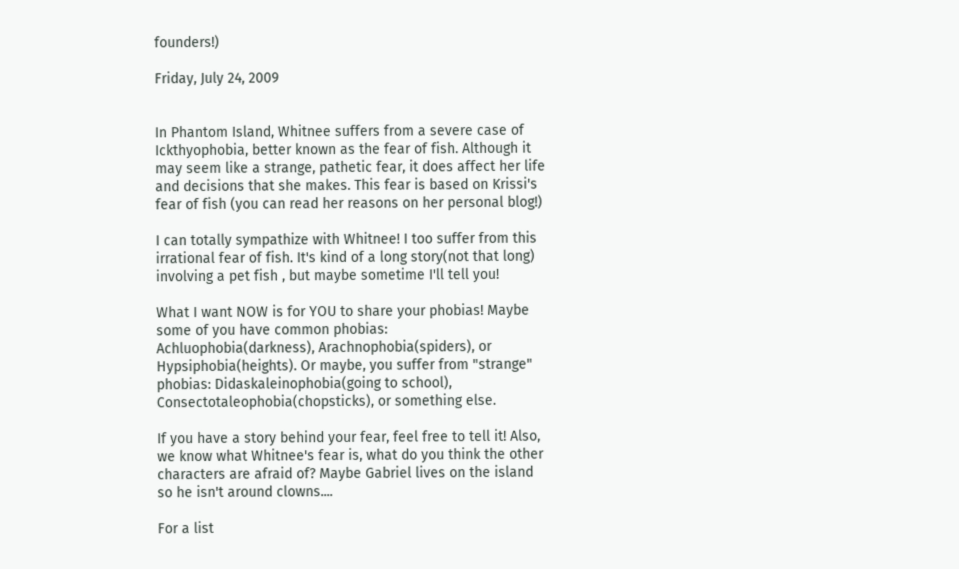founders!)

Friday, July 24, 2009


In Phantom Island, Whitnee suffers from a severe case of Ickthyophobia, better known as the fear of fish. Although it may seem like a strange, pathetic fear, it does affect her life and decisions that she makes. This fear is based on Krissi's fear of fish (you can read her reasons on her personal blog!)

I can totally sympathize with Whitnee! I too suffer from this irrational fear of fish. It's kind of a long story(not that long) involving a pet fish , but maybe sometime I'll tell you!

What I want NOW is for YOU to share your phobias! Maybe some of you have common phobias: Achluophobia(darkness), Arachnophobia(spiders), or Hypsiphobia(heights). Or maybe, you suffer from "strange" phobias: Didaskaleinophobia(going to school), Consectotaleophobia(chopsticks), or something else.

If you have a story behind your fear, feel free to tell it! Also, we know what Whitnee's fear is, what do you think the other characters are afraid of? Maybe Gabriel lives on the island so he isn't around clowns....

For a list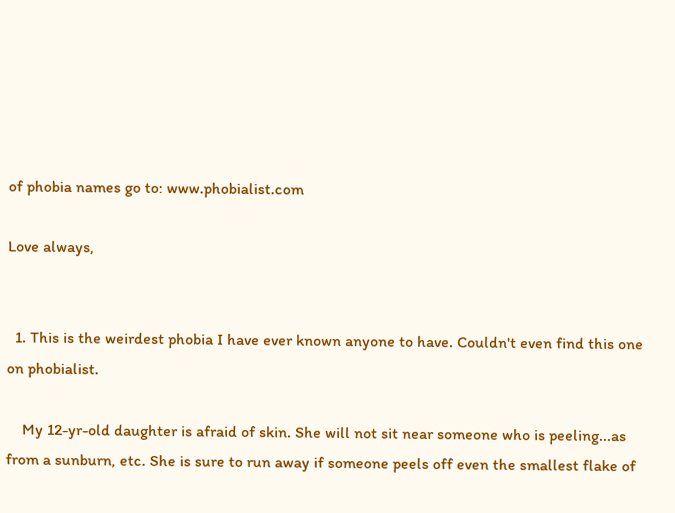of phobia names go to: www.phobialist.com

Love always,


  1. This is the weirdest phobia I have ever known anyone to have. Couldn't even find this one on phobialist.

    My 12-yr-old daughter is afraid of skin. She will not sit near someone who is peeling...as from a sunburn, etc. She is sure to run away if someone peels off even the smallest flake of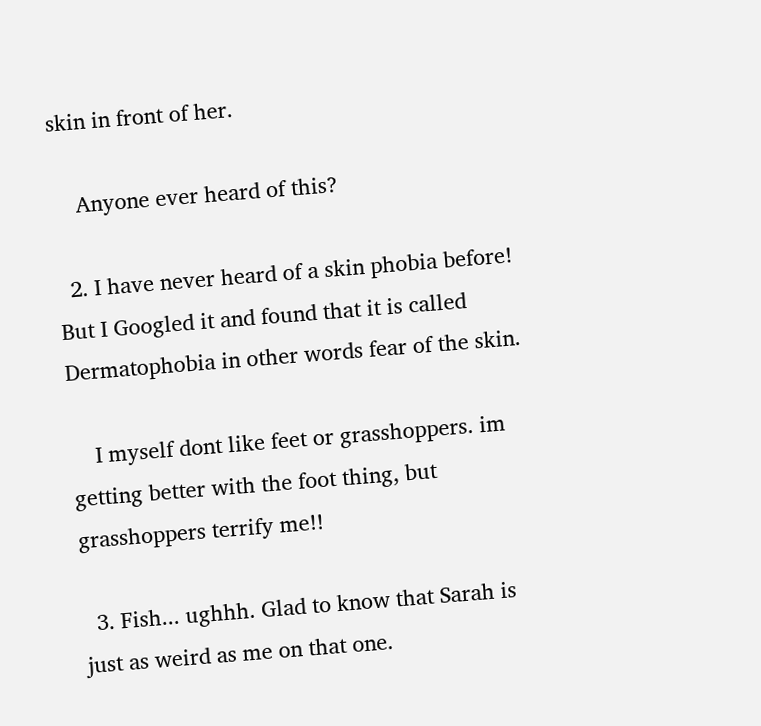skin in front of her.

    Anyone ever heard of this?

  2. I have never heard of a skin phobia before! But I Googled it and found that it is called Dermatophobia in other words fear of the skin.

    I myself dont like feet or grasshoppers. im getting better with the foot thing, but grasshoppers terrify me!!

  3. Fish... ughhh. Glad to know that Sarah is just as weird as me on that one.